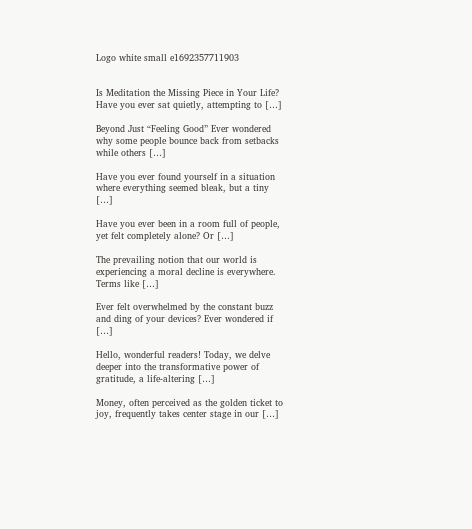Logo white small e1692357711903


Is Meditation the Missing Piece in Your Life? Have you ever sat quietly, attempting to […]

Beyond Just “Feeling Good” Ever wondered why some people bounce back from setbacks while others […]

Have you ever found yourself in a situation where everything seemed bleak, but a tiny […]

Have you ever been in a room full of people, yet felt completely alone? Or […]

The prevailing notion that our world is experiencing a moral decline is everywhere. Terms like […]

Ever felt overwhelmed by the constant buzz and ding of your devices? Ever wondered if […]

Hello, wonderful readers! Today, we delve deeper into the transformative power of gratitude, a life-altering […]

Money, often perceived as the golden ticket to joy, frequently takes center stage in our […]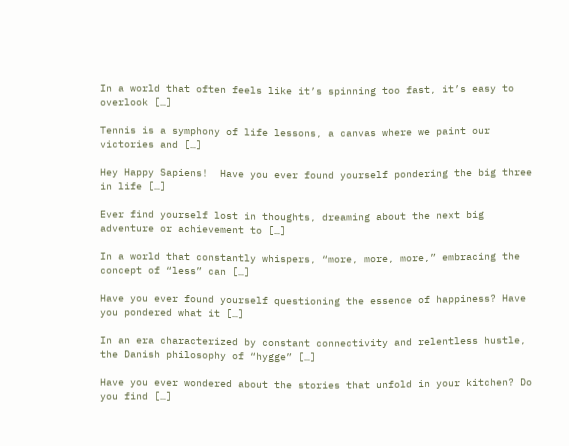In a world that often feels like it’s spinning too fast, it’s easy to overlook […]

Tennis is a symphony of life lessons, a canvas where we paint our victories and […]

Hey Happy Sapiens!  Have you ever found yourself pondering the big three in life […]

Ever find yourself lost in thoughts, dreaming about the next big adventure or achievement to […]

In a world that constantly whispers, “more, more, more,” embracing the concept of “less” can […]

Have you ever found yourself questioning the essence of happiness? Have you pondered what it […]

In an era characterized by constant connectivity and relentless hustle, the Danish philosophy of “hygge” […]

Have you ever wondered about the stories that unfold in your kitchen? Do you find […]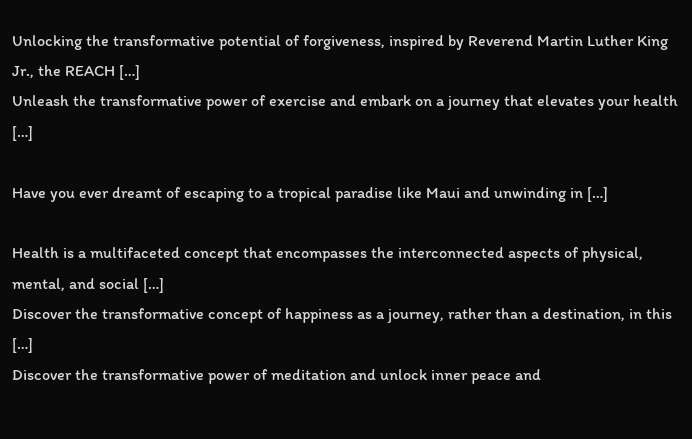Unlocking the transformative potential of forgiveness, inspired by Reverend Martin Luther King Jr., the REACH […]
Unleash the transformative power of exercise and embark on a journey that elevates your health […]

Have you ever dreamt of escaping to a tropical paradise like Maui and unwinding in […]

Health is a multifaceted concept that encompasses the interconnected aspects of physical, mental, and social […]
Discover the transformative concept of happiness as a journey, rather than a destination, in this […]
Discover the transformative power of meditation and unlock inner peace and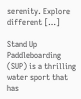serenity. Explore different […]

Stand Up Paddleboarding (SUP) is a thrilling water sport that has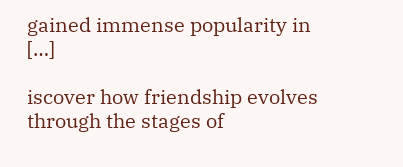gained immense popularity in […]

iscover how friendship evolves through the stages of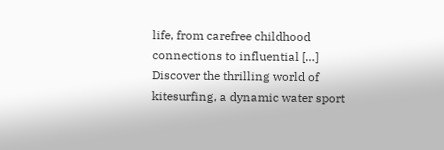life, from carefree childhood connections to influential […]
Discover the thrilling world of kitesurfing, a dynamic water sport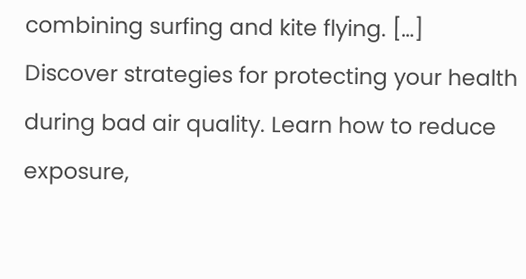combining surfing and kite flying. […]
Discover strategies for protecting your health during bad air quality. Learn how to reduce exposure,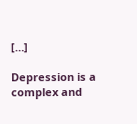[…]

Depression is a complex and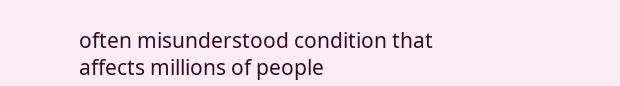often misunderstood condition that affects millions of people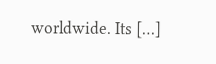worldwide. Its […]